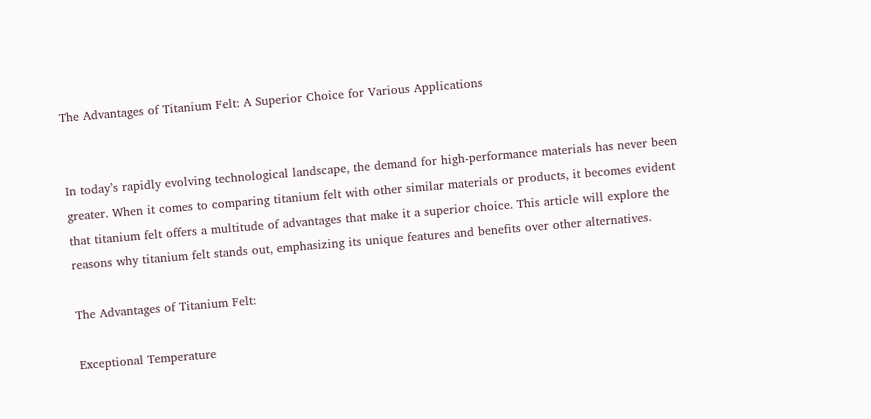The Advantages of Titanium Felt: A Superior Choice for Various Applications


In today’s rapidly evolving technological landscape, the demand for high-performance materials has never been greater. When it comes to comparing titanium felt with other similar materials or products, it becomes evident that titanium felt offers a multitude of advantages that make it a superior choice. This article will explore the reasons why titanium felt stands out, emphasizing its unique features and benefits over other alternatives.

The Advantages of Titanium Felt:

Exceptional Temperature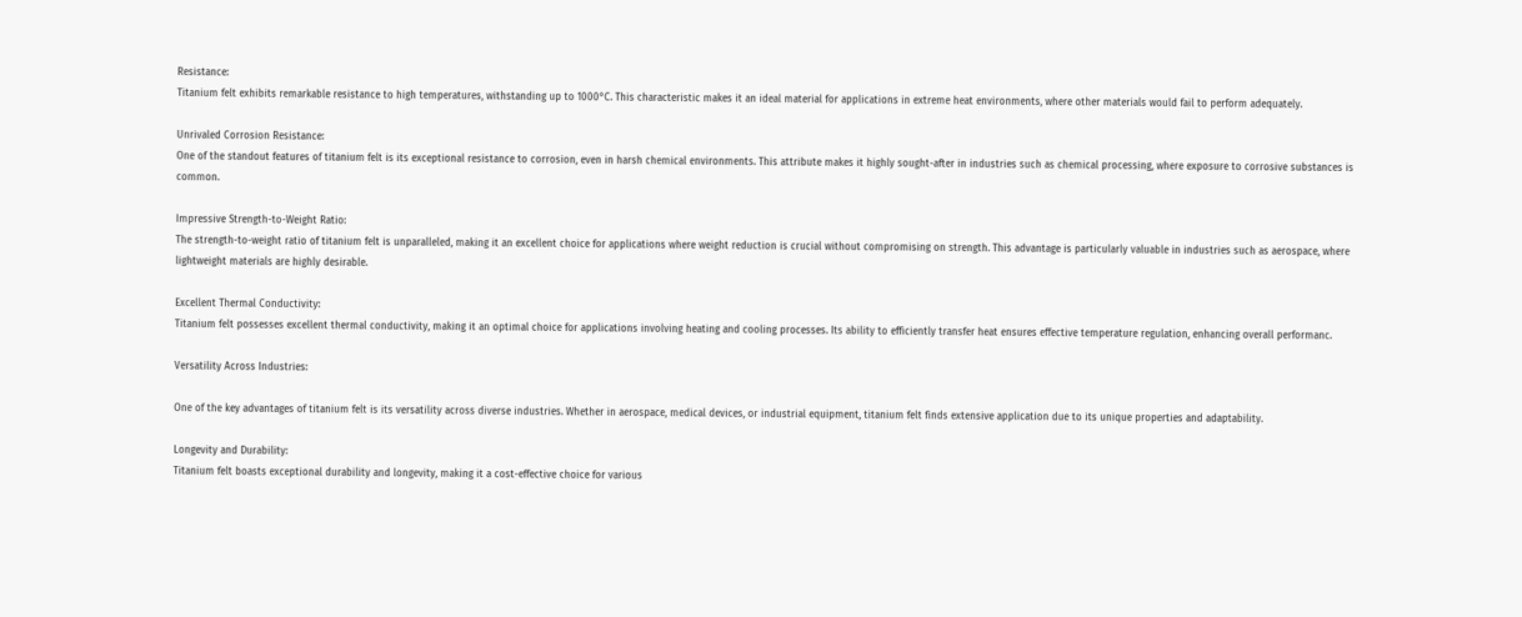Resistance:
Titanium felt exhibits remarkable resistance to high temperatures, withstanding up to 1000°C. This characteristic makes it an ideal material for applications in extreme heat environments, where other materials would fail to perform adequately.

Unrivaled Corrosion Resistance:
One of the standout features of titanium felt is its exceptional resistance to corrosion, even in harsh chemical environments. This attribute makes it highly sought-after in industries such as chemical processing, where exposure to corrosive substances is common.

Impressive Strength-to-Weight Ratio:
The strength-to-weight ratio of titanium felt is unparalleled, making it an excellent choice for applications where weight reduction is crucial without compromising on strength. This advantage is particularly valuable in industries such as aerospace, where lightweight materials are highly desirable.

Excellent Thermal Conductivity:
Titanium felt possesses excellent thermal conductivity, making it an optimal choice for applications involving heating and cooling processes. Its ability to efficiently transfer heat ensures effective temperature regulation, enhancing overall performanc.

Versatility Across Industries:

One of the key advantages of titanium felt is its versatility across diverse industries. Whether in aerospace, medical devices, or industrial equipment, titanium felt finds extensive application due to its unique properties and adaptability.

Longevity and Durability:
Titanium felt boasts exceptional durability and longevity, making it a cost-effective choice for various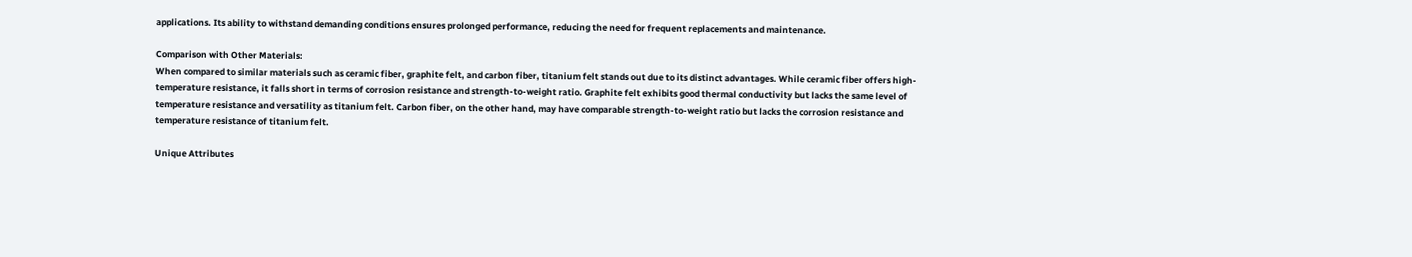applications. Its ability to withstand demanding conditions ensures prolonged performance, reducing the need for frequent replacements and maintenance.

Comparison with Other Materials:
When compared to similar materials such as ceramic fiber, graphite felt, and carbon fiber, titanium felt stands out due to its distinct advantages. While ceramic fiber offers high-temperature resistance, it falls short in terms of corrosion resistance and strength-to-weight ratio. Graphite felt exhibits good thermal conductivity but lacks the same level of temperature resistance and versatility as titanium felt. Carbon fiber, on the other hand, may have comparable strength-to-weight ratio but lacks the corrosion resistance and temperature resistance of titanium felt.

Unique Attributes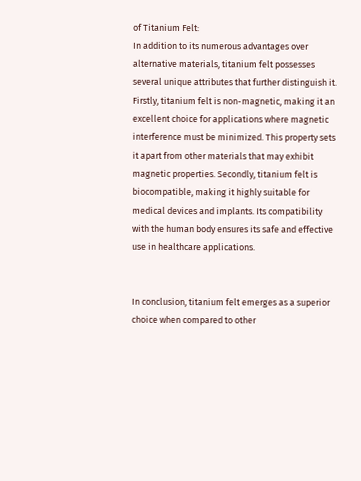of Titanium Felt:
In addition to its numerous advantages over alternative materials, titanium felt possesses several unique attributes that further distinguish it. Firstly, titanium felt is non-magnetic, making it an excellent choice for applications where magnetic interference must be minimized. This property sets it apart from other materials that may exhibit magnetic properties. Secondly, titanium felt is biocompatible, making it highly suitable for medical devices and implants. Its compatibility with the human body ensures its safe and effective use in healthcare applications.


In conclusion, titanium felt emerges as a superior choice when compared to other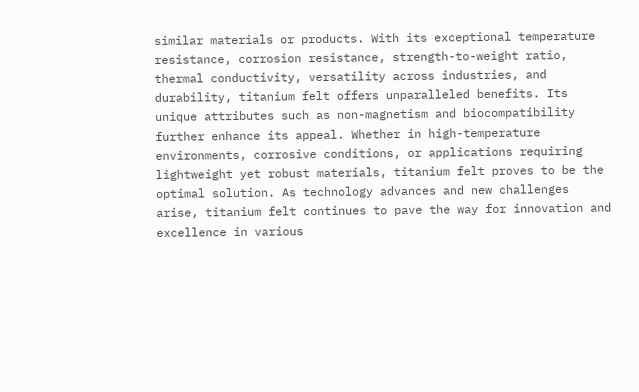similar materials or products. With its exceptional temperature resistance, corrosion resistance, strength-to-weight ratio, thermal conductivity, versatility across industries, and durability, titanium felt offers unparalleled benefits. Its unique attributes such as non-magnetism and biocompatibility further enhance its appeal. Whether in high-temperature environments, corrosive conditions, or applications requiring lightweight yet robust materials, titanium felt proves to be the optimal solution. As technology advances and new challenges arise, titanium felt continues to pave the way for innovation and excellence in various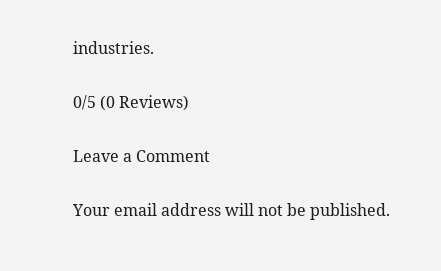industries.

0/5 (0 Reviews)

Leave a Comment

Your email address will not be published.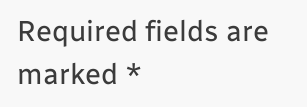Required fields are marked *